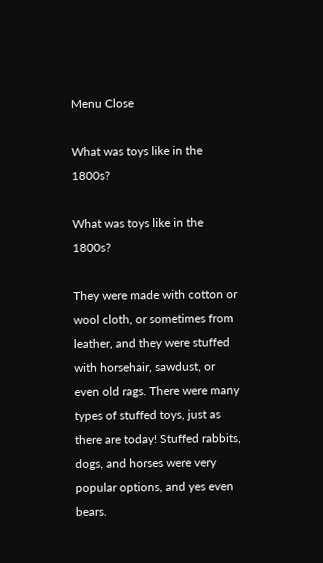Menu Close

What was toys like in the 1800s?

What was toys like in the 1800s?

They were made with cotton or wool cloth, or sometimes from leather, and they were stuffed with horsehair, sawdust, or even old rags. There were many types of stuffed toys, just as there are today! Stuffed rabbits, dogs, and horses were very popular options, and yes even bears.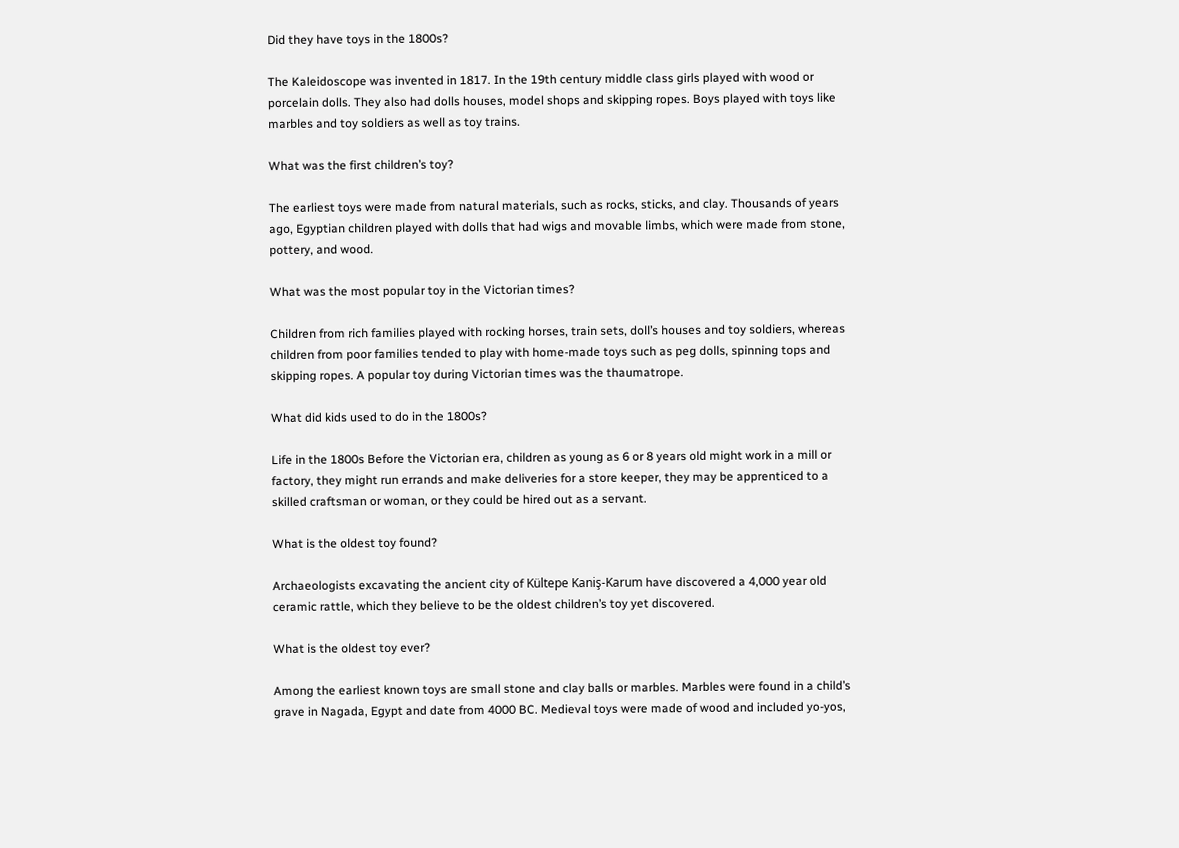Did they have toys in the 1800s?

The Kaleidoscope was invented in 1817. In the 19th century middle class girls played with wood or porcelain dolls. They also had dolls houses, model shops and skipping ropes. Boys played with toys like marbles and toy soldiers as well as toy trains.

What was the first children’s toy?

The earliest toys were made from natural materials, such as rocks, sticks, and clay. Thousands of years ago, Egyptian children played with dolls that had wigs and movable limbs, which were made from stone, pottery, and wood.

What was the most popular toy in the Victorian times?

Children from rich families played with rocking horses, train sets, doll’s houses and toy soldiers, whereas children from poor families tended to play with home-made toys such as peg dolls, spinning tops and skipping ropes. A popular toy during Victorian times was the thaumatrope.

What did kids used to do in the 1800s?

Life in the 1800s Before the Victorian era, children as young as 6 or 8 years old might work in a mill or factory, they might run errands and make deliveries for a store keeper, they may be apprenticed to a skilled craftsman or woman, or they could be hired out as a servant.

What is the oldest toy found?

Archaeologists excavating the ancient city of Kültepe Kaniş-Karum have discovered a 4,000 year old ceramic rattle, which they believe to be the oldest children’s toy yet discovered.

What is the oldest toy ever?

Among the earliest known toys are small stone and clay balls or marbles. Marbles were found in a child’s grave in Nagada, Egypt and date from 4000 BC. Medieval toys were made of wood and included yo-yos,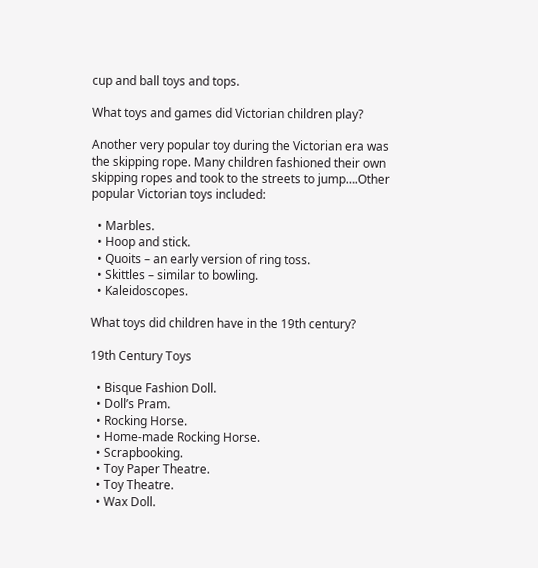cup and ball toys and tops.

What toys and games did Victorian children play?

Another very popular toy during the Victorian era was the skipping rope. Many children fashioned their own skipping ropes and took to the streets to jump….Other popular Victorian toys included:

  • Marbles.
  • Hoop and stick.
  • Quoits – an early version of ring toss.
  • Skittles – similar to bowling.
  • Kaleidoscopes.

What toys did children have in the 19th century?

19th Century Toys

  • Bisque Fashion Doll.
  • Doll’s Pram.
  • Rocking Horse.
  • Home-made Rocking Horse.
  • Scrapbooking.
  • Toy Paper Theatre.
  • Toy Theatre.
  • Wax Doll.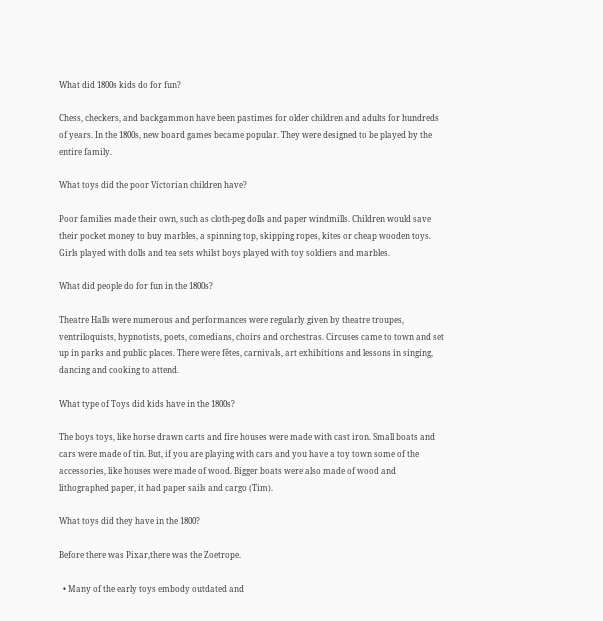What did 1800s kids do for fun?

Chess, checkers, and backgammon have been pastimes for older children and adults for hundreds of years. In the 1800s, new board games became popular. They were designed to be played by the entire family.

What toys did the poor Victorian children have?

Poor families made their own, such as cloth-peg dolls and paper windmills. Children would save their pocket money to buy marbles, a spinning top, skipping ropes, kites or cheap wooden toys. Girls played with dolls and tea sets whilst boys played with toy soldiers and marbles.

What did people do for fun in the 1800s?

Theatre Halls were numerous and performances were regularly given by theatre troupes, ventriloquists, hypnotists, poets, comedians, choirs and orchestras. Circuses came to town and set up in parks and public places. There were fêtes, carnivals, art exhibitions and lessons in singing, dancing and cooking to attend.

What type of Toys did kids have in the 1800s?

The boys toys, like horse drawn carts and fire houses were made with cast iron. Small boats and cars were made of tin. But, if you are playing with cars and you have a toy town some of the accessories, like houses were made of wood. Bigger boats were also made of wood and lithographed paper, it had paper sails and cargo (Tim).

What toys did they have in the 1800?

Before there was Pixar,there was the Zoetrope.

  • Many of the early toys embody outdated and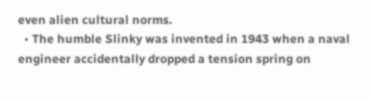even alien cultural norms.
  • The humble Slinky was invented in 1943 when a naval engineer accidentally dropped a tension spring on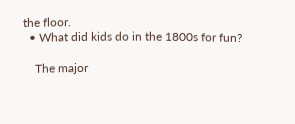the floor.
  • What did kids do in the 1800s for fun?

    The major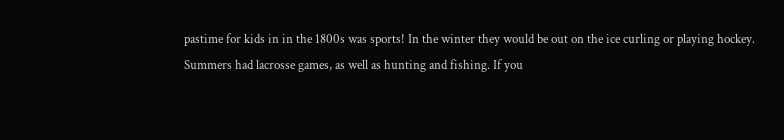pastime for kids in in the 1800s was sports! In the winter they would be out on the ice curling or playing hockey. Summers had lacrosse games, as well as hunting and fishing. If you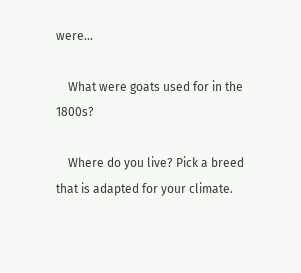were…

    What were goats used for in the 1800s?

    Where do you live? Pick a breed that is adapted for your climate.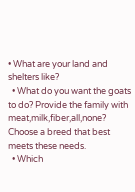• What are your land and shelters like?
  • What do you want the goats to do? Provide the family with meat,milk,fiber,all,none? Choose a breed that best meets these needs.
  • Which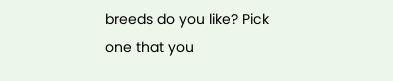breeds do you like? Pick one that you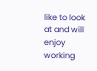like to look at and will enjoy working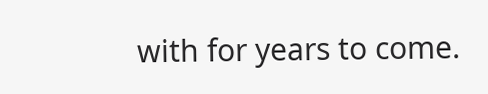with for years to come.